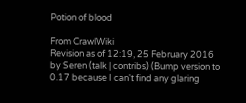Potion of blood

From CrawlWiki
Revision as of 12:19, 25 February 2016 by Seren (talk | contribs) (Bump version to 0.17 because I can't find any glaring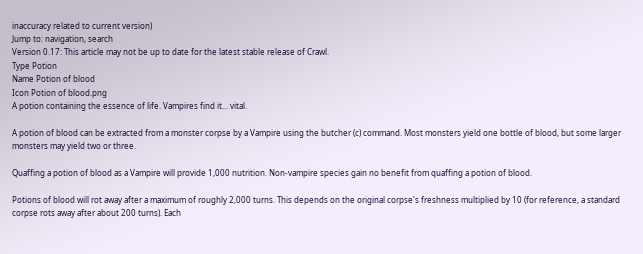inaccuracy related to current version)
Jump to: navigation, search
Version 0.17: This article may not be up to date for the latest stable release of Crawl.
Type Potion
Name Potion of blood
Icon Potion of blood.png
A potion containing the essence of life. Vampires find it... vital.

A potion of blood can be extracted from a monster corpse by a Vampire using the butcher (c) command. Most monsters yield one bottle of blood, but some larger monsters may yield two or three.

Quaffing a potion of blood as a Vampire will provide 1,000 nutrition. Non-vampire species gain no benefit from quaffing a potion of blood.

Potions of blood will rot away after a maximum of roughly 2,000 turns. This depends on the original corpse's freshness multiplied by 10 (for reference, a standard corpse rots away after about 200 turns). Each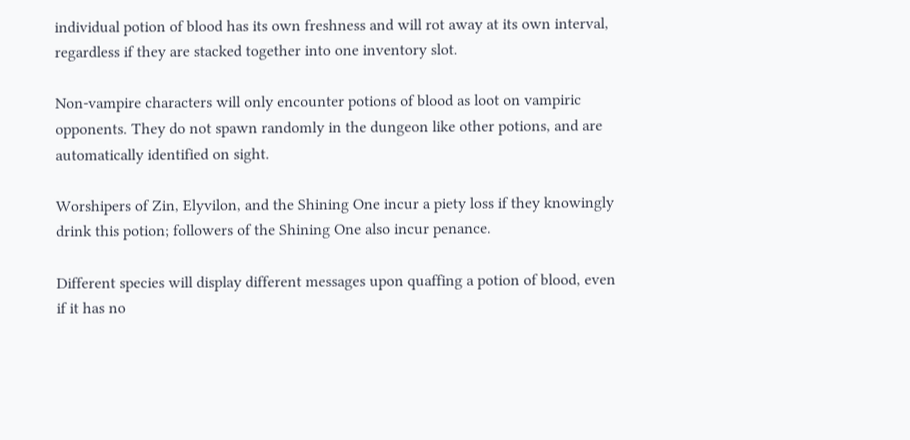individual potion of blood has its own freshness and will rot away at its own interval, regardless if they are stacked together into one inventory slot.

Non-vampire characters will only encounter potions of blood as loot on vampiric opponents. They do not spawn randomly in the dungeon like other potions, and are automatically identified on sight.

Worshipers of Zin, Elyvilon, and the Shining One incur a piety loss if they knowingly drink this potion; followers of the Shining One also incur penance.

Different species will display different messages upon quaffing a potion of blood, even if it has no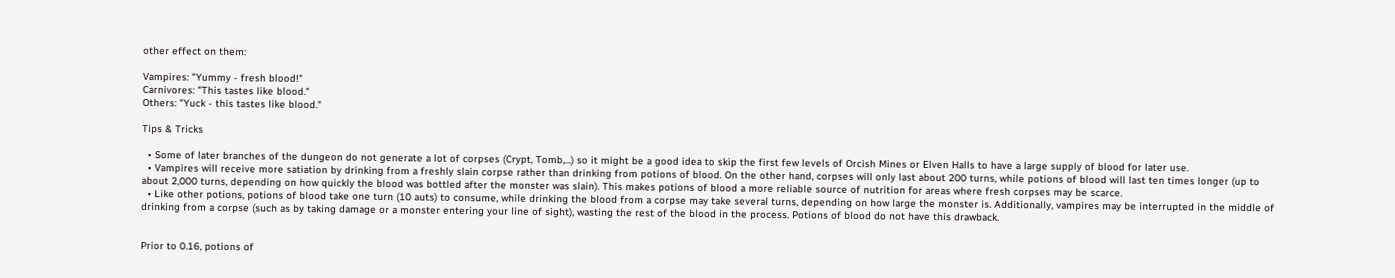other effect on them:

Vampires: "Yummy - fresh blood!"
Carnivores: "This tastes like blood."
Others: "Yuck - this tastes like blood."

Tips & Tricks

  • Some of later branches of the dungeon do not generate a lot of corpses (Crypt, Tomb,...) so it might be a good idea to skip the first few levels of Orcish Mines or Elven Halls to have a large supply of blood for later use.
  • Vampires will receive more satiation by drinking from a freshly slain corpse rather than drinking from potions of blood. On the other hand, corpses will only last about 200 turns, while potions of blood will last ten times longer (up to about 2,000 turns, depending on how quickly the blood was bottled after the monster was slain). This makes potions of blood a more reliable source of nutrition for areas where fresh corpses may be scarce.
  • Like other potions, potions of blood take one turn (10 auts) to consume, while drinking the blood from a corpse may take several turns, depending on how large the monster is. Additionally, vampires may be interrupted in the middle of drinking from a corpse (such as by taking damage or a monster entering your line of sight), wasting the rest of the blood in the process. Potions of blood do not have this drawback.


Prior to 0.16, potions of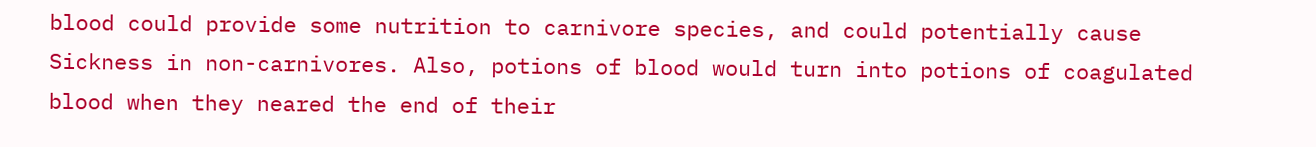blood could provide some nutrition to carnivore species, and could potentially cause Sickness in non-carnivores. Also, potions of blood would turn into potions of coagulated blood when they neared the end of their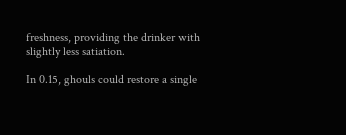freshness, providing the drinker with slightly less satiation.

In 0.15, ghouls could restore a single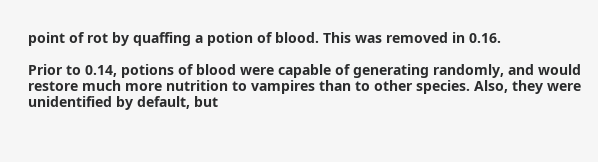point of rot by quaffing a potion of blood. This was removed in 0.16.

Prior to 0.14, potions of blood were capable of generating randomly, and would restore much more nutrition to vampires than to other species. Also, they were unidentified by default, but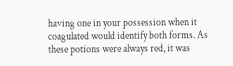having one in your possession when it coagulated would identify both forms. As these potions were always red, it was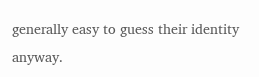generally easy to guess their identity anyway.